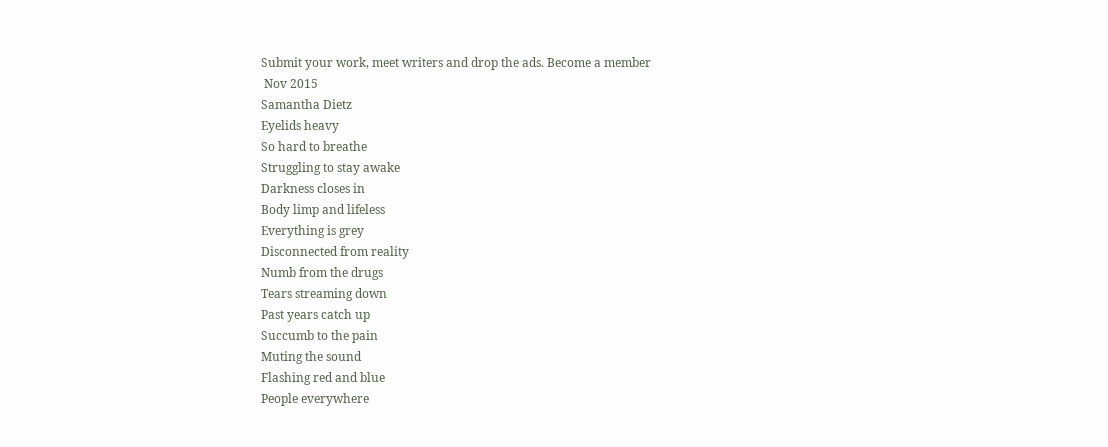Submit your work, meet writers and drop the ads. Become a member
 Nov 2015
Samantha Dietz
Eyelids heavy
So hard to breathe
Struggling to stay awake
Darkness closes in
Body limp and lifeless
Everything is grey
Disconnected from reality
Numb from the drugs
Tears streaming down
Past years catch up
Succumb to the pain
Muting the sound
Flashing red and blue
People everywhere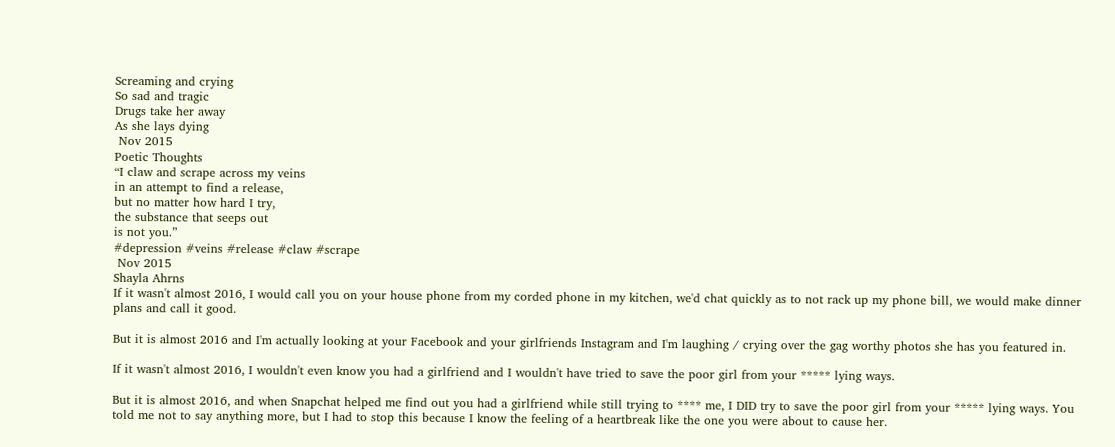Screaming and crying
So sad and tragic
Drugs take her away
As she lays dying
 Nov 2015
Poetic Thoughts
“I claw and scrape across my veins
in an attempt to find a release,
but no matter how hard I try,
the substance that seeps out
is not you.”
#depression #veins #release #claw #scrape
 Nov 2015
Shayla Ahrns
If it wasn't almost 2016, I would call you on your house phone from my corded phone in my kitchen, we'd chat quickly as to not rack up my phone bill, we would make dinner plans and call it good.

But it is almost 2016 and I'm actually looking at your Facebook and your girlfriends Instagram and I'm laughing / crying over the gag worthy photos she has you featured in.

If it wasn't almost 2016, I wouldn't even know you had a girlfriend and I wouldn't have tried to save the poor girl from your ***** lying ways.

But it is almost 2016, and when Snapchat helped me find out you had a girlfriend while still trying to **** me, I DID try to save the poor girl from your ***** lying ways. You told me not to say anything more, but I had to stop this because I know the feeling of a heartbreak like the one you were about to cause her.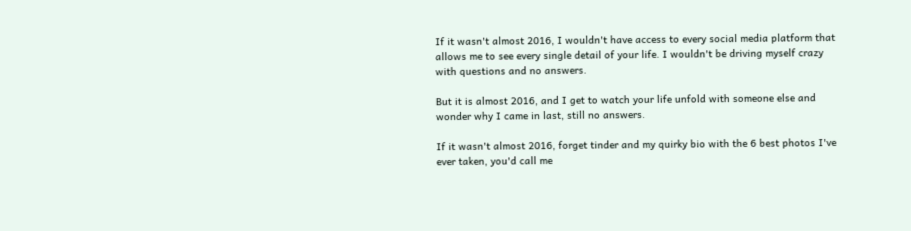If it wasn't almost 2016, I wouldn't have access to every social media platform that allows me to see every single detail of your life. I wouldn't be driving myself crazy with questions and no answers.

But it is almost 2016, and I get to watch your life unfold with someone else and wonder why I came in last, still no answers.

If it wasn't almost 2016, forget tinder and my quirky bio with the 6 best photos I've ever taken, you'd call me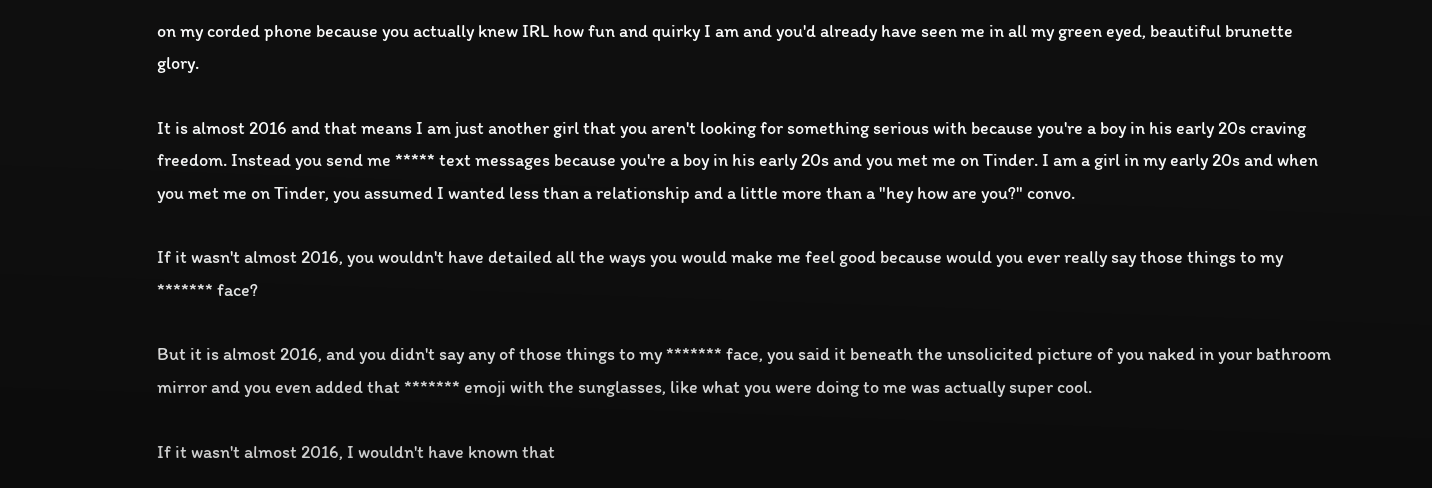on my corded phone because you actually knew IRL how fun and quirky I am and you'd already have seen me in all my green eyed, beautiful brunette glory.

It is almost 2016 and that means I am just another girl that you aren't looking for something serious with because you're a boy in his early 20s craving freedom. Instead you send me ***** text messages because you're a boy in his early 20s and you met me on Tinder. I am a girl in my early 20s and when you met me on Tinder, you assumed I wanted less than a relationship and a little more than a "hey how are you?" convo.

If it wasn't almost 2016, you wouldn't have detailed all the ways you would make me feel good because would you ever really say those things to my ******* face?

But it is almost 2016, and you didn't say any of those things to my ******* face, you said it beneath the unsolicited picture of you naked in your bathroom mirror and you even added that ******* emoji with the sunglasses, like what you were doing to me was actually super cool.

If it wasn't almost 2016, I wouldn't have known that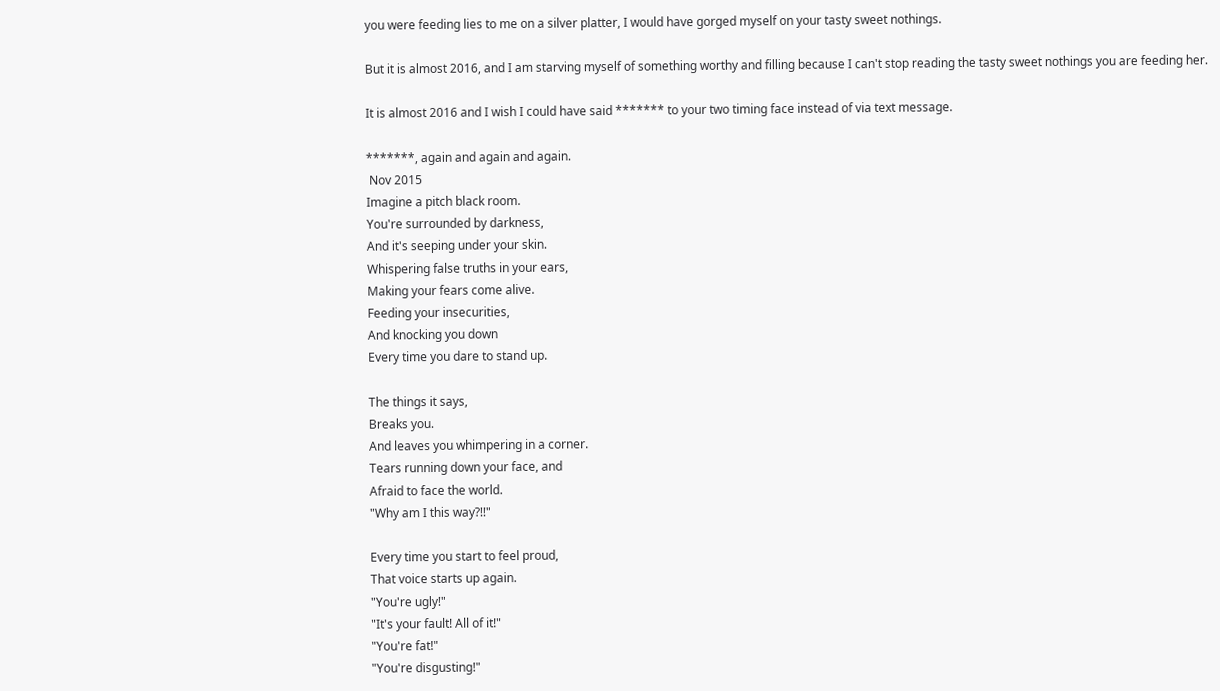you were feeding lies to me on a silver platter, I would have gorged myself on your tasty sweet nothings.

But it is almost 2016, and I am starving myself of something worthy and filling because I can't stop reading the tasty sweet nothings you are feeding her.

It is almost 2016 and I wish I could have said ******* to your two timing face instead of via text message.

*******, again and again and again.
 Nov 2015
Imagine a pitch black room.
You're surrounded by darkness,
And it's seeping under your skin.
Whispering false truths in your ears,
Making your fears come alive.
Feeding your insecurities,
And knocking you down
Every time you dare to stand up.

The things it says,
Breaks you.
And leaves you whimpering in a corner.
Tears running down your face, and
Afraid to face the world.
"Why am I this way?!!"

Every time you start to feel proud,
That voice starts up again.
"You're ugly!"
"It's your fault! All of it!"
"You're fat!"
"You're disgusting!"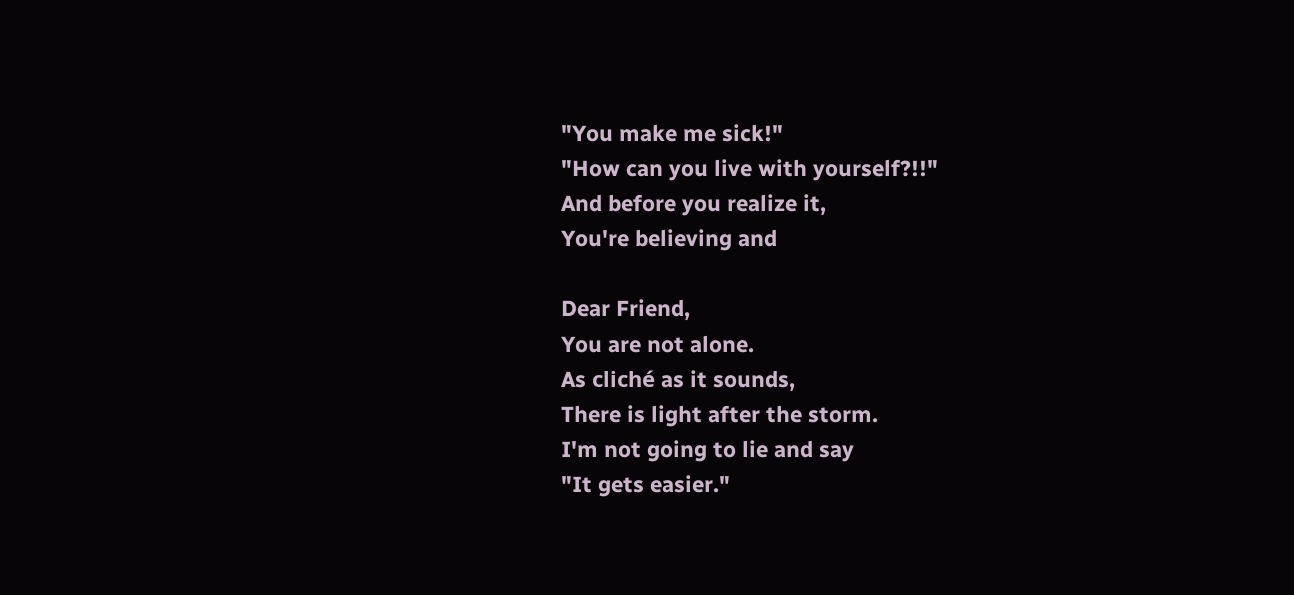"You make me sick!"
"How can you live with yourself?!!"
And before you realize it,
You're believing and

Dear Friend,
You are not alone.
As cliché as it sounds,
There is light after the storm.
I'm not going to lie and say
"It gets easier."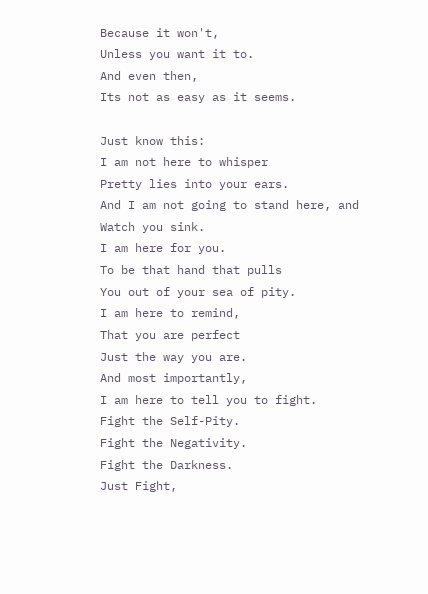Because it won't,
Unless you want it to.
And even then,
Its not as easy as it seems.

Just know this:
I am not here to whisper
Pretty lies into your ears.
And I am not going to stand here, and
Watch you sink.
I am here for you.
To be that hand that pulls
You out of your sea of pity.
I am here to remind,
That you are perfect
Just the way you are.
And most importantly,
I am here to tell you to fight.
Fight the Self-Pity.
Fight the Negativity.
Fight the Darkness.
Just Fight,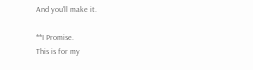And you'll make it.

**I Promise.
This is for my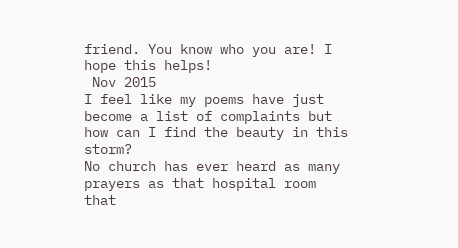friend. You know who you are! I hope this helps!
 Nov 2015
I feel like my poems have just become a list of complaints but how can I find the beauty in this storm?
No church has ever heard as many prayers as that hospital room that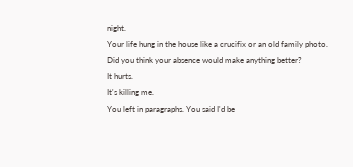night.
Your life hung in the house like a crucifix or an old family photo.
Did you think your absence would make anything better?
It hurts.
It's killing me.
You left in paragraphs. You said I'd be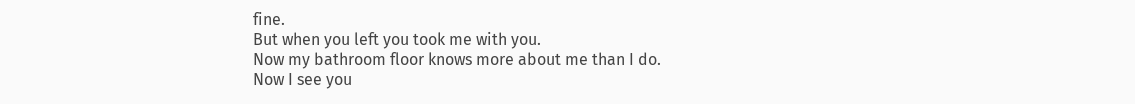fine.
But when you left you took me with you.
Now my bathroom floor knows more about me than I do.
Now I see you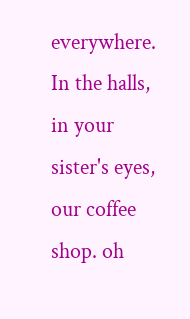everywhere. In the halls, in your sister's eyes, our coffee shop. oh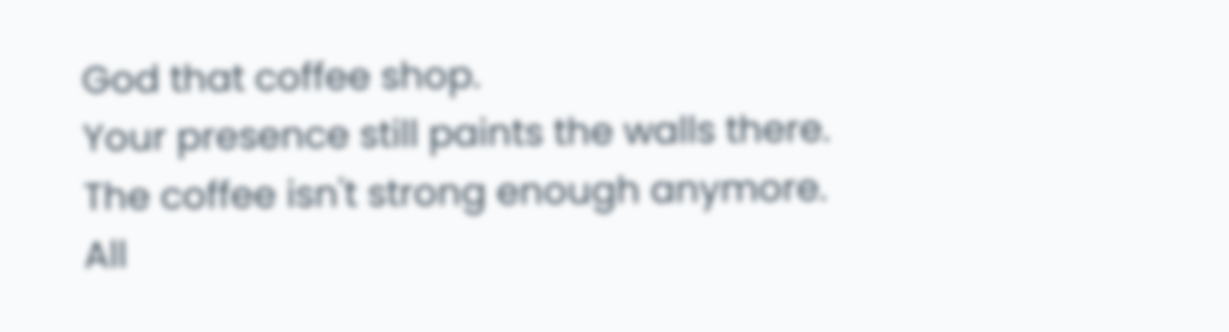God that coffee shop.
Your presence still paints the walls there.
The coffee isn't strong enough anymore.
All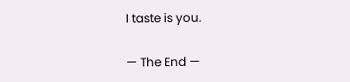I taste is you.

— The End —